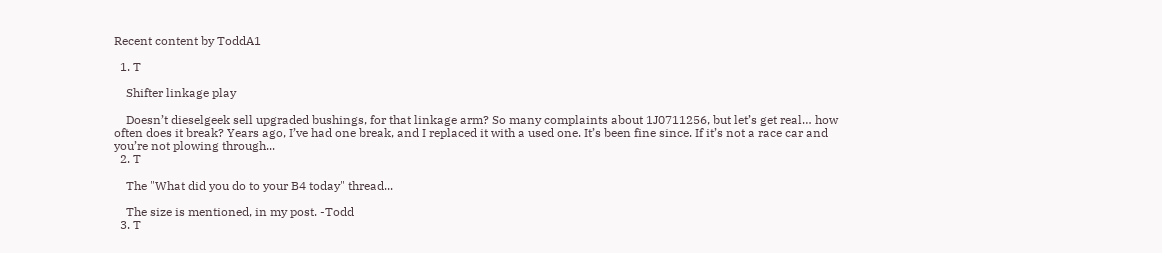Recent content by ToddA1

  1. T

    Shifter linkage play

    Doesn’t dieselgeek sell upgraded bushings, for that linkage arm? So many complaints about 1J0711256, but let’s get real… how often does it break? Years ago, I’ve had one break, and I replaced it with a used one. It’s been fine since. If it’s not a race car and you’re not plowing through...
  2. T

    The "What did you do to your B4 today" thread...

    The size is mentioned, in my post. -Todd
  3. T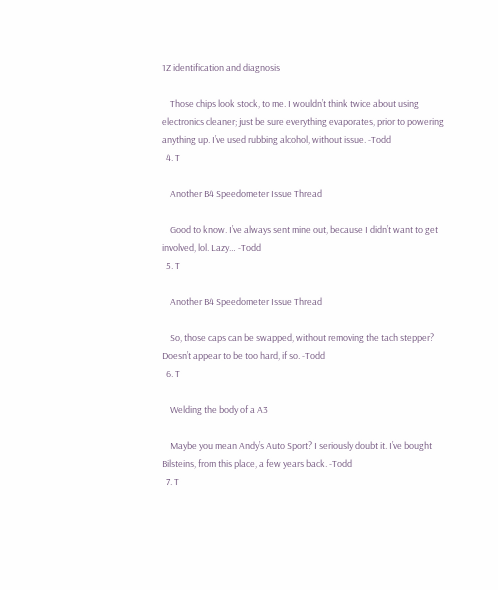1Z identification and diagnosis

    Those chips look stock, to me. I wouldn’t think twice about using electronics cleaner; just be sure everything evaporates, prior to powering anything up. I’ve used rubbing alcohol, without issue. -Todd
  4. T

    Another B4 Speedometer Issue Thread

    Good to know. I’ve always sent mine out, because I didn’t want to get involved, lol. Lazy… -Todd
  5. T

    Another B4 Speedometer Issue Thread

    So, those caps can be swapped, without removing the tach stepper? Doesn’t appear to be too hard, if so. -Todd
  6. T

    Welding the body of a A3

    Maybe you mean Andy’s Auto Sport? I seriously doubt it. I’ve bought Bilsteins, from this place, a few years back. -Todd
  7. T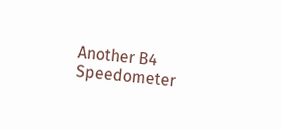Another B4 Speedometer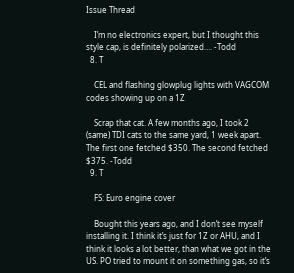Issue Thread

    I’m no electronics expert, but I thought this style cap, is definitely polarized…. -Todd
  8. T

    CEL and flashing glowplug lights with VAGCOM codes showing up on a 1Z

    Scrap that cat. A few months ago, I took 2 (same) TDI cats to the same yard, 1 week apart. The first one fetched $350. The second fetched $375. -Todd
  9. T

    FS: Euro engine cover

    Bought this years ago, and I don’t see myself installing it. I think it’s just for 1Z or AHU, and I think it looks a lot better, than what we got in the US. PO tried to mount it on something gas, so it’s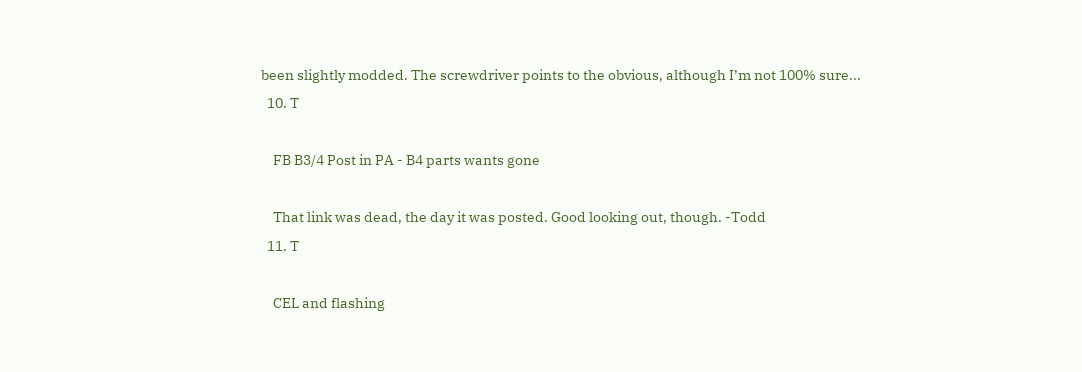been slightly modded. The screwdriver points to the obvious, although I’m not 100% sure...
  10. T

    FB B3/4 Post in PA - B4 parts wants gone

    That link was dead, the day it was posted. Good looking out, though. -Todd
  11. T

    CEL and flashing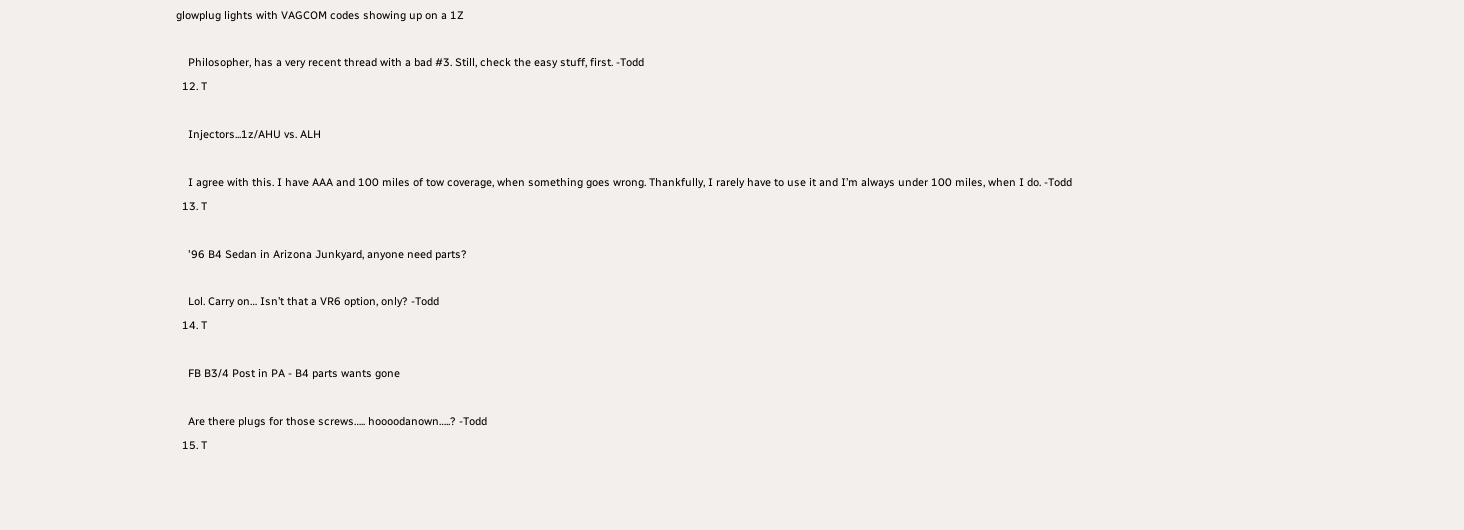glowplug lights with VAGCOM codes showing up on a 1Z

    Philosopher, has a very recent thread with a bad #3. Still, check the easy stuff, first. -Todd
  12. T

    Injectors...1z/AHU vs. ALH

    I agree with this. I have AAA and 100 miles of tow coverage, when something goes wrong. Thankfully, I rarely have to use it and I’m always under 100 miles, when I do. -Todd
  13. T

    '96 B4 Sedan in Arizona Junkyard, anyone need parts?

    Lol. Carry on… Isn’t that a VR6 option, only? -Todd
  14. T

    FB B3/4 Post in PA - B4 parts wants gone

    Are there plugs for those screws….. hoooodanown…..? -Todd
  15. T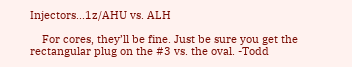Injectors...1z/AHU vs. ALH

    For cores, they’ll be fine. Just be sure you get the rectangular plug on the #3 vs. the oval. -Todd